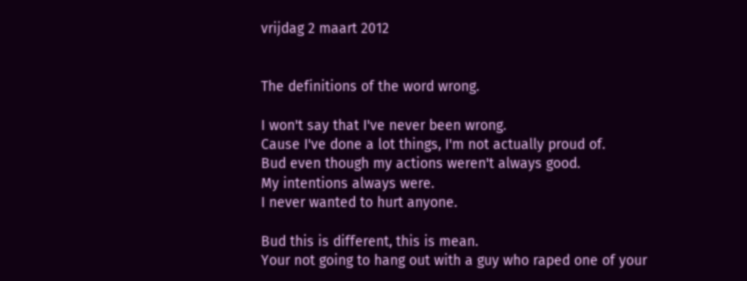vrijdag 2 maart 2012


The definitions of the word wrong.

I won't say that I've never been wrong.
Cause I've done a lot things, I'm not actually proud of.
Bud even though my actions weren't always good.
My intentions always were.
I never wanted to hurt anyone.

Bud this is different, this is mean.
Your not going to hang out with a guy who raped one of your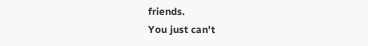friends.
You just can't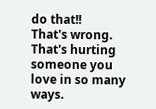do that!!
That's wrong.
That's hurting someone you love in so many ways.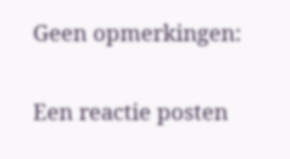Geen opmerkingen:

Een reactie posten